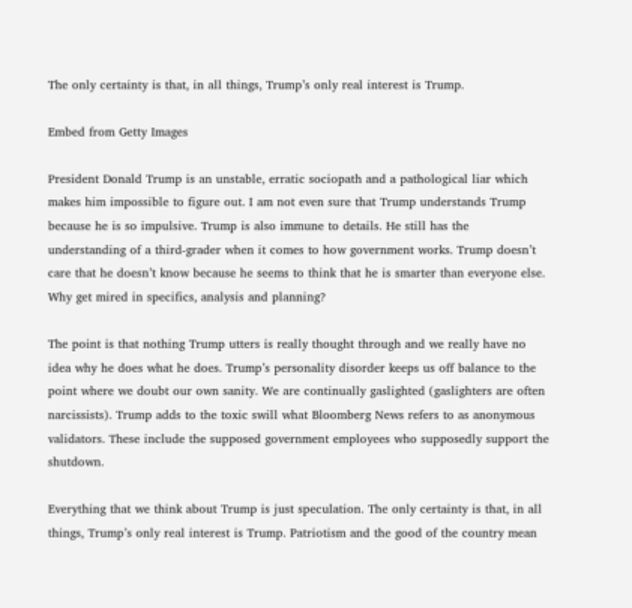The only certainty is that, in all things, Trump’s only real interest is Trump.

Embed from Getty Images

President Donald Trump is an unstable, erratic sociopath and a pathological liar which makes him impossible to figure out. I am not even sure that Trump understands Trump because he is so impulsive. Trump is also immune to details. He still has the understanding of a third-grader when it comes to how government works. Trump doesn’t care that he doesn’t know because he seems to think that he is smarter than everyone else. Why get mired in specifics, analysis and planning?

The point is that nothing Trump utters is really thought through and we really have no idea why he does what he does. Trump’s personality disorder keeps us off balance to the point where we doubt our own sanity. We are continually gaslighted (gaslighters are often narcissists). Trump adds to the toxic swill what Bloomberg News refers to as anonymous validators. These include the supposed government employees who supposedly support the shutdown.

Everything that we think about Trump is just speculation. The only certainty is that, in all things, Trump’s only real interest is Trump. Patriotism and the good of the country mean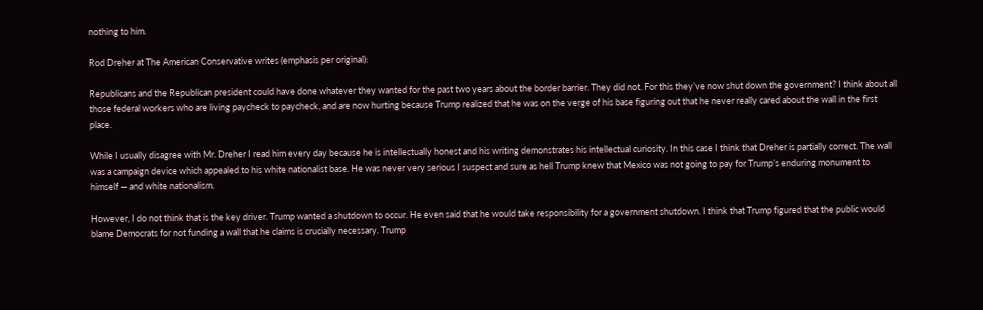nothing to him.

Rod Dreher at The American Conservative writes (emphasis per original):

Republicans and the Republican president could have done whatever they wanted for the past two years about the border barrier. They did not. For this they’ve now shut down the government? I think about all those federal workers who are living paycheck to paycheck, and are now hurting because Trump realized that he was on the verge of his base figuring out that he never really cared about the wall in the first place.

While I usually disagree with Mr. Dreher I read him every day because he is intellectually honest and his writing demonstrates his intellectual curiosity. In this case I think that Dreher is partially correct. The wall was a campaign device which appealed to his white nationalist base. He was never very serious I suspect and sure as hell Trump knew that Mexico was not going to pay for Trump’s enduring monument to himself — and white nationalism.

However, I do not think that is the key driver. Trump wanted a shutdown to occur. He even said that he would take responsibility for a government shutdown. I think that Trump figured that the public would blame Democrats for not funding a wall that he claims is crucially necessary. Trump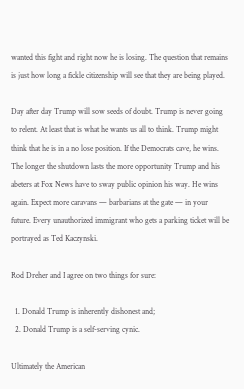wanted this fight and right now he is losing. The question that remains is just how long a fickle citizenship will see that they are being played.

Day after day Trump will sow seeds of doubt. Trump is never going to relent. At least that is what he wants us all to think. Trump might think that he is in a no lose position. If the Democrats cave, he wins. The longer the shutdown lasts the more opportunity Trump and his abeters at Fox News have to sway public opinion his way. He wins again. Expect more caravans — barbarians at the gate — in your future. Every unauthorized immigrant who gets a parking ticket will be portrayed as Ted Kaczynski.

Rod Dreher and I agree on two things for sure:

  1. Donald Trump is inherently dishonest and;
  2. Donald Trump is a self-serving cynic.

Ultimately the American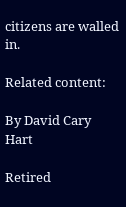citizens are walled in.

Related content:

By David Cary Hart

Retired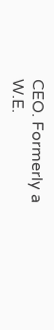CEO. Formerly a W.E.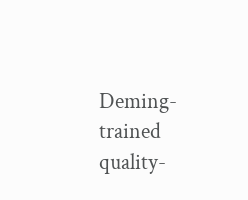Deming-trained quality-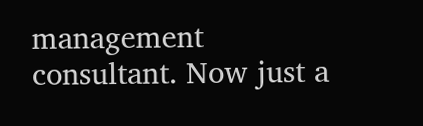management consultant. Now just a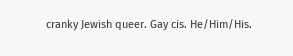cranky Jewish queer. Gay cis. He/Him/His.